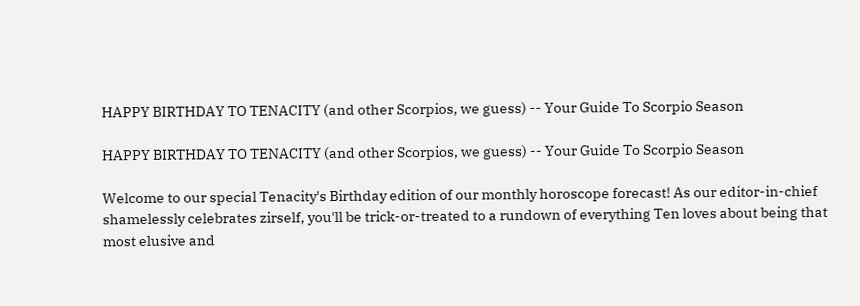HAPPY BIRTHDAY TO TENACITY (and other Scorpios, we guess) -- Your Guide To Scorpio Season

HAPPY BIRTHDAY TO TENACITY (and other Scorpios, we guess) -- Your Guide To Scorpio Season

Welcome to our special Tenacity's Birthday edition of our monthly horoscope forecast! As our editor-in-chief shamelessly celebrates zirself, you'll be trick-or-treated to a rundown of everything Ten loves about being that most elusive and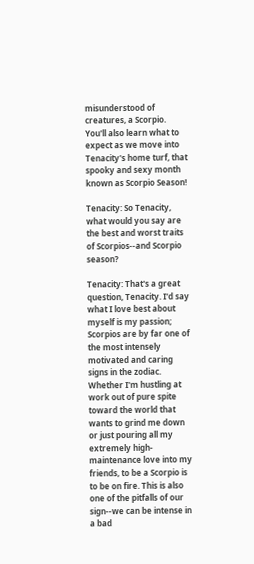misunderstood of creatures, a Scorpio. You'll also learn what to expect as we move into Tenacity's home turf, that spooky and sexy month known as Scorpio Season!

Tenacity: So Tenacity, what would you say are the best and worst traits of Scorpios--and Scorpio season?

Tenacity: That's a great question, Tenacity. I'd say what I love best about myself is my passion; Scorpios are by far one of the most intensely motivated and caring signs in the zodiac. Whether I'm hustling at work out of pure spite toward the world that wants to grind me down or just pouring all my extremely high-maintenance love into my friends, to be a Scorpio is to be on fire. This is also one of the pitfalls of our sign--we can be intense in a bad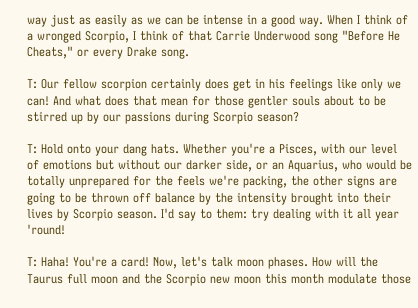way just as easily as we can be intense in a good way. When I think of a wronged Scorpio, I think of that Carrie Underwood song "Before He Cheats," or every Drake song.

T: Our fellow scorpion certainly does get in his feelings like only we can! And what does that mean for those gentler souls about to be stirred up by our passions during Scorpio season?

T: Hold onto your dang hats. Whether you're a Pisces, with our level of emotions but without our darker side, or an Aquarius, who would be totally unprepared for the feels we're packing, the other signs are going to be thrown off balance by the intensity brought into their lives by Scorpio season. I'd say to them: try dealing with it all year 'round!

T: Haha! You're a card! Now, let's talk moon phases. How will the Taurus full moon and the Scorpio new moon this month modulate those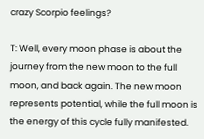crazy Scorpio feelings?

T: Well, every moon phase is about the journey from the new moon to the full moon, and back again. The new moon represents potential, while the full moon is the energy of this cycle fully manifested.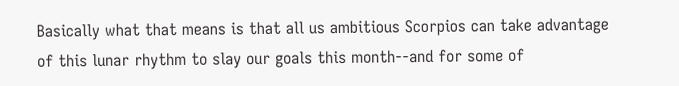Basically what that means is that all us ambitious Scorpios can take advantage of this lunar rhythm to slay our goals this month--and for some of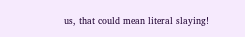us, that could mean literal slaying!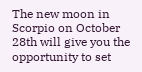The new moon in Scorpio on October 28th will give you the opportunity to set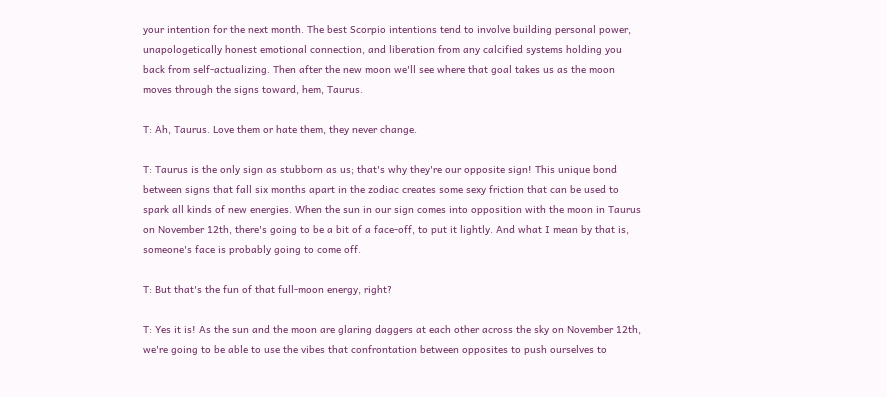your intention for the next month. The best Scorpio intentions tend to involve building personal power, unapologetically honest emotional connection, and liberation from any calcified systems holding you back from self-actualizing. Then after the new moon we'll see where that goal takes us as the moon moves through the signs toward, hem, Taurus.

T: Ah, Taurus. Love them or hate them, they never change.

T: Taurus is the only sign as stubborn as us; that's why they're our opposite sign! This unique bond between signs that fall six months apart in the zodiac creates some sexy friction that can be used to spark all kinds of new energies. When the sun in our sign comes into opposition with the moon in Taurus on November 12th, there's going to be a bit of a face-off, to put it lightly. And what I mean by that is, someone's face is probably going to come off.

T: But that's the fun of that full-moon energy, right?

T: Yes it is! As the sun and the moon are glaring daggers at each other across the sky on November 12th, we're going to be able to use the vibes that confrontation between opposites to push ourselves to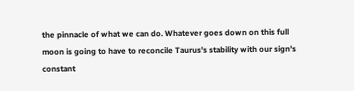the pinnacle of what we can do. Whatever goes down on this full moon is going to have to reconcile Taurus's stability with our sign's constant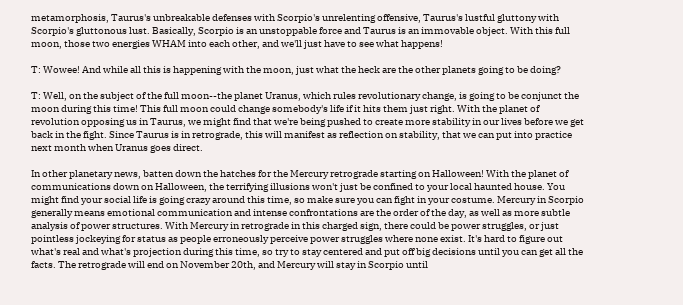metamorphosis, Taurus's unbreakable defenses with Scorpio's unrelenting offensive, Taurus's lustful gluttony with Scorpio's gluttonous lust. Basically, Scorpio is an unstoppable force and Taurus is an immovable object. With this full moon, those two energies WHAM into each other, and we'll just have to see what happens!

T: Wowee! And while all this is happening with the moon, just what the heck are the other planets going to be doing?

T: Well, on the subject of the full moon--the planet Uranus, which rules revolutionary change, is going to be conjunct the moon during this time! This full moon could change somebody's life if it hits them just right. With the planet of revolution opposing us in Taurus, we might find that we're being pushed to create more stability in our lives before we get back in the fight. Since Taurus is in retrograde, this will manifest as reflection on stability, that we can put into practice next month when Uranus goes direct.

In other planetary news, batten down the hatches for the Mercury retrograde starting on Halloween! With the planet of communications down on Halloween, the terrifying illusions won't just be confined to your local haunted house. You might find your social life is going crazy around this time, so make sure you can fight in your costume. Mercury in Scorpio generally means emotional communication and intense confrontations are the order of the day, as well as more subtle analysis of power structures. With Mercury in retrograde in this charged sign, there could be power struggles, or just pointless jockeying for status as people erroneously perceive power struggles where none exist. It's hard to figure out what's real and what's projection during this time, so try to stay centered and put off big decisions until you can get all the facts. The retrograde will end on November 20th, and Mercury will stay in Scorpio until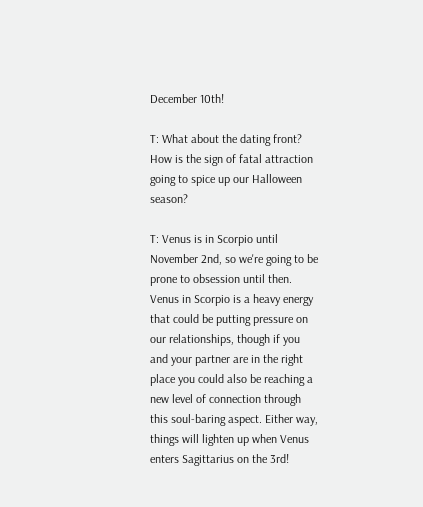December 10th!

T: What about the dating front? How is the sign of fatal attraction going to spice up our Halloween season?

T: Venus is in Scorpio until November 2nd, so we're going to be prone to obsession until then. Venus in Scorpio is a heavy energy that could be putting pressure on our relationships, though if you and your partner are in the right place you could also be reaching a new level of connection through this soul-baring aspect. Either way, things will lighten up when Venus enters Sagittarius on the 3rd!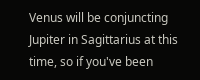Venus will be conjuncting Jupiter in Sagittarius at this time, so if you've been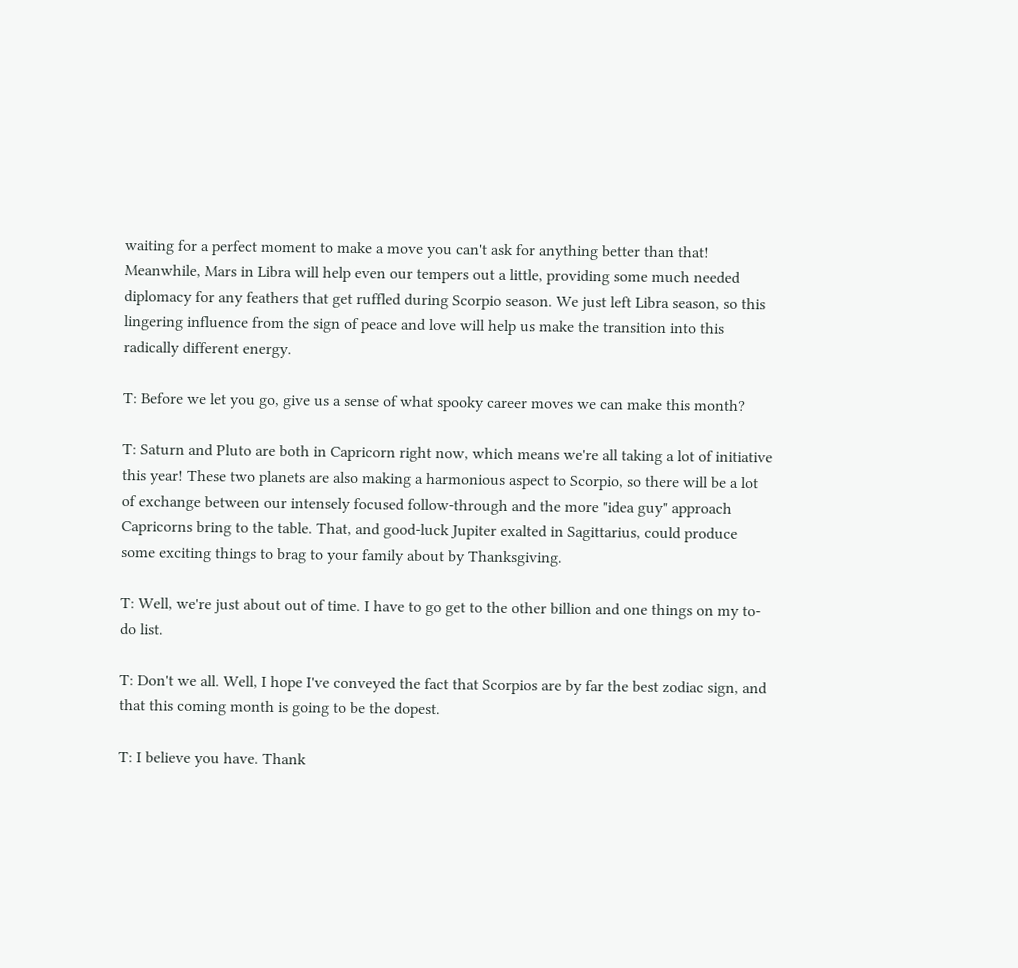waiting for a perfect moment to make a move you can't ask for anything better than that! Meanwhile, Mars in Libra will help even our tempers out a little, providing some much needed diplomacy for any feathers that get ruffled during Scorpio season. We just left Libra season, so this lingering influence from the sign of peace and love will help us make the transition into this radically different energy.

T: Before we let you go, give us a sense of what spooky career moves we can make this month?

T: Saturn and Pluto are both in Capricorn right now, which means we're all taking a lot of initiative this year! These two planets are also making a harmonious aspect to Scorpio, so there will be a lot of exchange between our intensely focused follow-through and the more "idea guy" approach Capricorns bring to the table. That, and good-luck Jupiter exalted in Sagittarius, could produce some exciting things to brag to your family about by Thanksgiving.

T: Well, we're just about out of time. I have to go get to the other billion and one things on my to-do list.

T: Don't we all. Well, I hope I've conveyed the fact that Scorpios are by far the best zodiac sign, and that this coming month is going to be the dopest.

T: I believe you have. Thank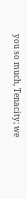you so much, Tenacity; we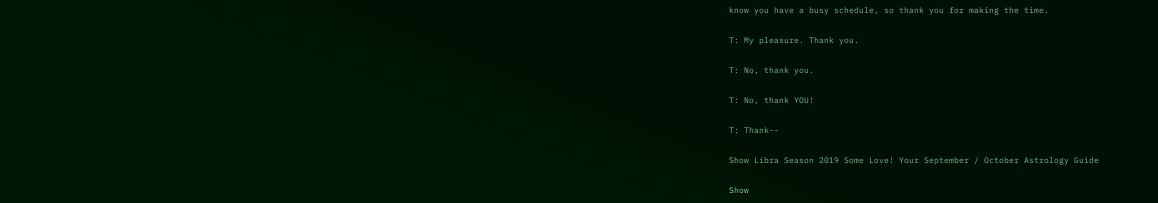know you have a busy schedule, so thank you for making the time.

T: My pleasure. Thank you.

T: No, thank you.

T: No, thank YOU!

T: Thank--

Show Libra Season 2019 Some Love! Your September / October Astrology Guide

Show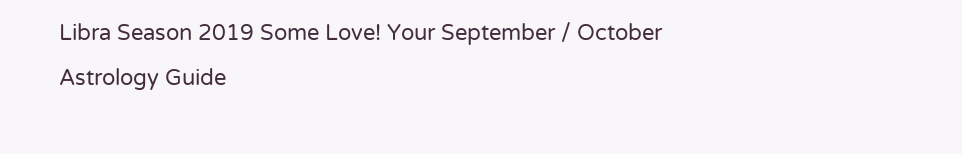Libra Season 2019 Some Love! Your September / October Astrology Guide